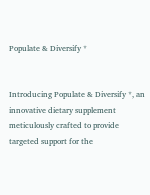Populate & Diversify *


Introducing Populate & Diversify *, an innovative dietary supplement meticulously crafted to provide targeted support for the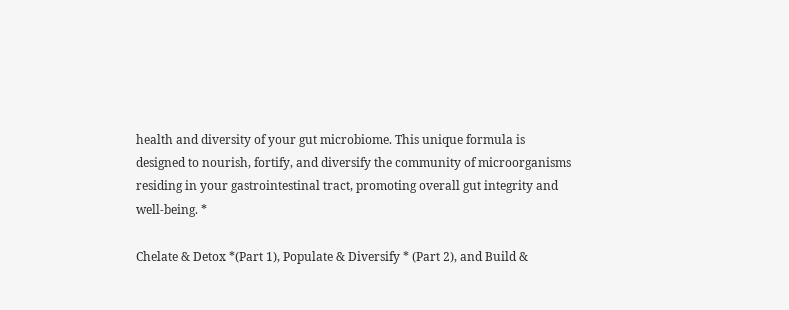health and diversity of your gut microbiome. This unique formula is designed to nourish, fortify, and diversify the community of microorganisms residing in your gastrointestinal tract, promoting overall gut integrity and well-being. *

Chelate & Detox *(Part 1), Populate & Diversify * (Part 2), and Build &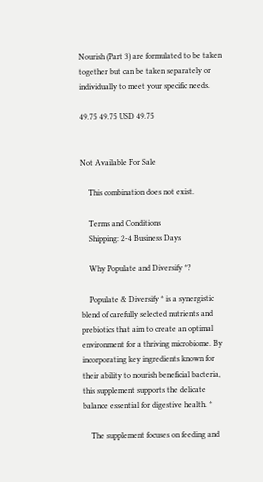Nourish (Part 3) are formulated to be taken together but can be taken separately or individually to meet your specific needs.

49.75 49.75 USD 49.75


Not Available For Sale

    This combination does not exist.

    Terms and Conditions
    Shipping: 2-4 Business Days

    Why Populate and Diversify *?

    Populate & Diversify * is a synergistic blend of carefully selected nutrients and prebiotics that aim to create an optimal environment for a thriving microbiome. By incorporating key ingredients known for their ability to nourish beneficial bacteria, this supplement supports the delicate balance essential for digestive health. *

    The supplement focuses on feeding and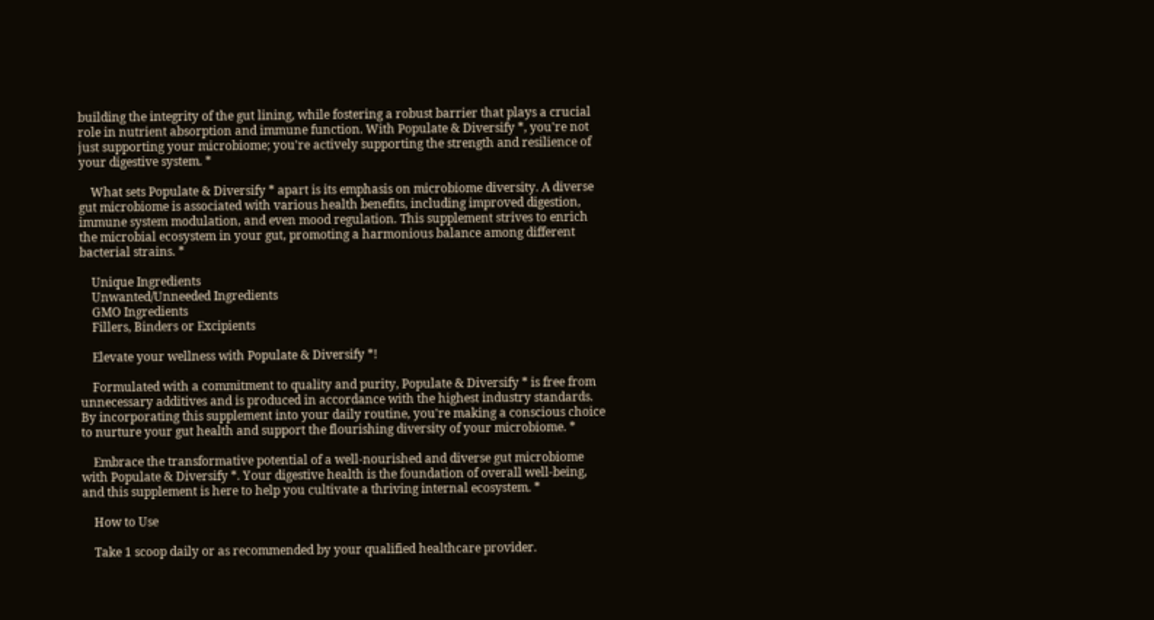building the integrity of the gut lining, while fostering a robust barrier that plays a crucial role in nutrient absorption and immune function. With Populate & Diversify *, you're not just supporting your microbiome; you're actively supporting the strength and resilience of your digestive system. *

    What sets Populate & Diversify * apart is its emphasis on microbiome diversity. A diverse gut microbiome is associated with various health benefits, including improved digestion, immune system modulation, and even mood regulation. This supplement strives to enrich the microbial ecosystem in your gut, promoting a harmonious balance among different bacterial strains. *

    Unique Ingredients
    Unwanted/Unneeded Ingredients
    GMO Ingredients
    Fillers, Binders or Excipients

    Elevate your wellness with Populate & Diversify *!

    Formulated with a commitment to quality and purity, Populate & Diversify * is free from unnecessary additives and is produced in accordance with the highest industry standards. By incorporating this supplement into your daily routine, you're making a conscious choice to nurture your gut health and support the flourishing diversity of your microbiome. *

    Embrace the transformative potential of a well-nourished and diverse gut microbiome with Populate & Diversify *. Your digestive health is the foundation of overall well-being, and this supplement is here to help you cultivate a thriving internal ecosystem. *

    How to Use

    Take 1 scoop daily or as recommended by your qualified healthcare provider.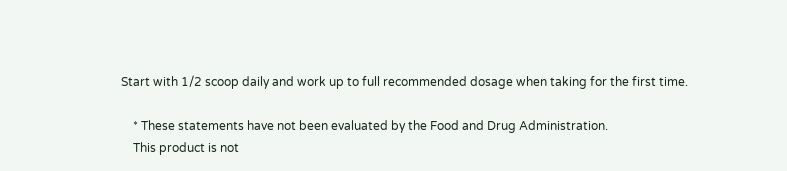Start with 1/2 scoop daily and work up to full recommended dosage when taking for the first time.

    * These statements have not been evaluated by the Food and Drug Administration.
    This product is not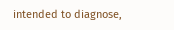intended to diagnose,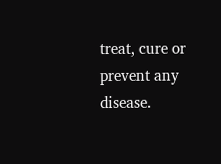treat, cure or prevent any disease.